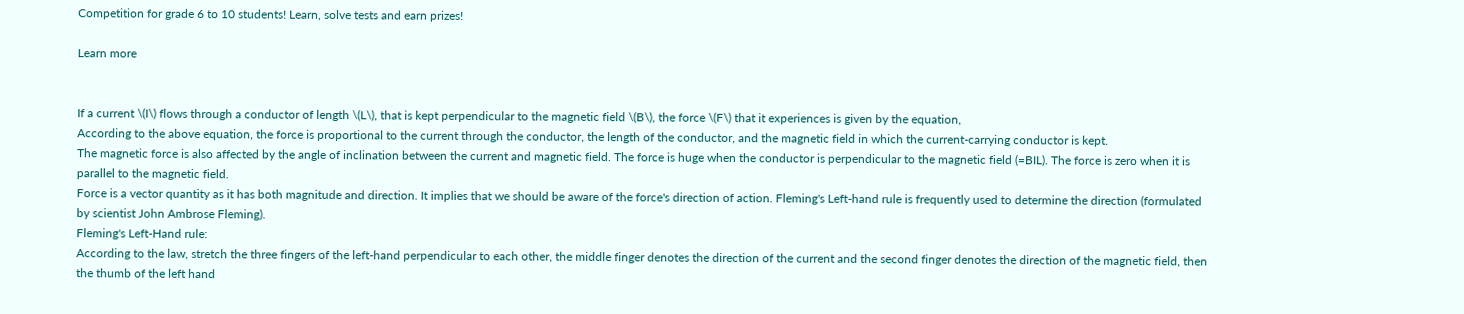Competition for grade 6 to 10 students! Learn, solve tests and earn prizes!

Learn more


If a current \(I\) flows through a conductor of length \(L\), that is kept perpendicular to the magnetic field \(B\), the force \(F\) that it experiences is given by the equation,
According to the above equation, the force is proportional to the current through the conductor, the length of the conductor, and the magnetic field in which the current-carrying conductor is kept.
The magnetic force is also affected by the angle of inclination between the current and magnetic field. The force is huge when the conductor is perpendicular to the magnetic field (=BIL). The force is zero when it is parallel to the magnetic field.
Force is a vector quantity as it has both magnitude and direction. It implies that we should be aware of the force's direction of action. Fleming's Left-hand rule is frequently used to determine the direction (formulated by scientist John Ambrose Fleming).
Fleming's Left-Hand rule:
According to the law, stretch the three fingers of the left-hand perpendicular to each other, the middle finger denotes the direction of the current and the second finger denotes the direction of the magnetic field, then the thumb of the left hand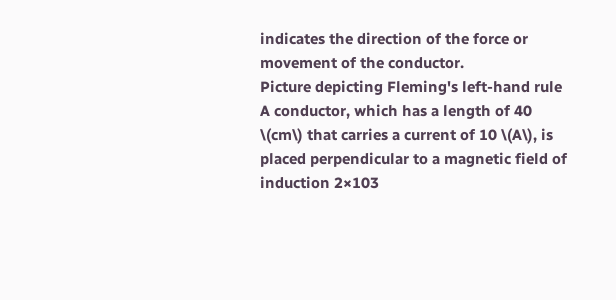indicates the direction of the force or movement of the conductor.
Picture depicting Fleming's left-hand rule
A conductor, which has a length of 40 \(cm\) that carries a current of 10 \(A\), is placed perpendicular to a magnetic field of induction 2×103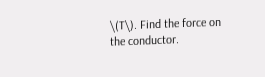\(T\). Find the force on the conductor.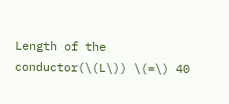Length of the conductor(\(L\)) \(=\) 40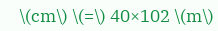\(cm\) \(=\) 40×102 \(m\)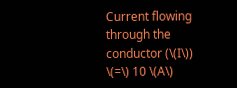Current flowing through the conductor (\(I\)) \(=\) 10 \(A\)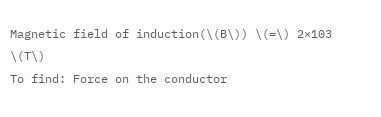Magnetic field of induction(\(B\)) \(=\) 2×103 \(T\)
To find: Force on the conductor